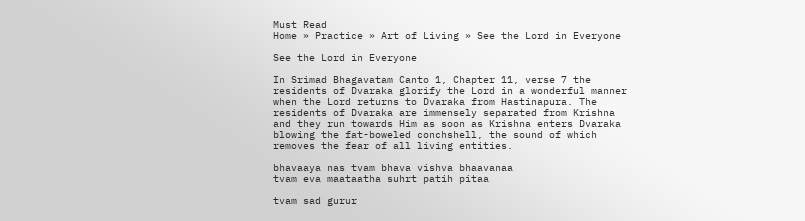Must Read
Home » Practice » Art of Living » See the Lord in Everyone

See the Lord in Everyone

In Srimad Bhagavatam Canto 1, Chapter 11, verse 7 the residents of Dvaraka glorify the Lord in a wonderful manner when the Lord returns to Dvaraka from Hastinapura. The residents of Dvaraka are immensely separated from Krishna and they run towards Him as soon as Krishna enters Dvaraka blowing the fat-boweled conchshell, the sound of which removes the fear of all living entities.

bhavaaya nas tvam bhava vishva bhaavanaa
tvam eva maataatha suhrt patih pitaa

tvam sad gurur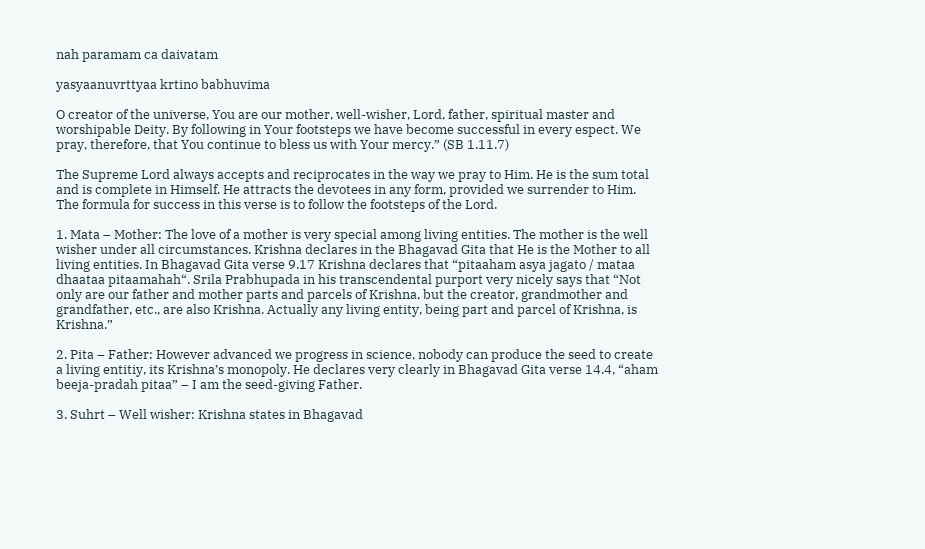nah paramam ca daivatam

yasyaanuvrttyaa krtino babhuvima

O creator of the universe, You are our mother, well-wisher, Lord, father, spiritual master and worshipable Deity. By following in Your footsteps we have become successful in every espect. We pray, therefore, that You continue to bless us with Your mercy.” (SB 1.11.7)

The Supreme Lord always accepts and reciprocates in the way we pray to Him. He is the sum total and is complete in Himself. He attracts the devotees in any form, provided we surrender to Him. The formula for success in this verse is to follow the footsteps of the Lord.

1. Mata – Mother: The love of a mother is very special among living entities. The mother is the well wisher under all circumstances. Krishna declares in the Bhagavad Gita that He is the Mother to all living entities. In Bhagavad Gita verse 9.17 Krishna declares that “pitaaham asya jagato / mataa dhaataa pitaamahah“. Srila Prabhupada in his transcendental purport very nicely says that “Not only are our father and mother parts and parcels of Krishna, but the creator, grandmother and grandfather, etc., are also Krishna. Actually any living entity, being part and parcel of Krishna, is Krishna.”

2. Pita – Father: However advanced we progress in science, nobody can produce the seed to create a living entitiy, its Krishna’s monopoly. He declares very clearly in Bhagavad Gita verse 14.4, “aham beeja-pradah pitaa” – I am the seed-giving Father.

3. Suhrt – Well wisher: Krishna states in Bhagavad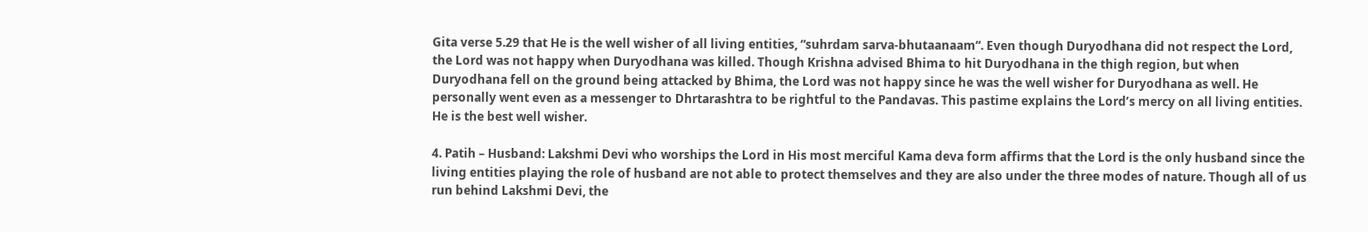Gita verse 5.29 that He is the well wisher of all living entities, “suhrdam sarva-bhutaanaam“. Even though Duryodhana did not respect the Lord, the Lord was not happy when Duryodhana was killed. Though Krishna advised Bhima to hit Duryodhana in the thigh region, but when Duryodhana fell on the ground being attacked by Bhima, the Lord was not happy since he was the well wisher for Duryodhana as well. He personally went even as a messenger to Dhrtarashtra to be rightful to the Pandavas. This pastime explains the Lord’s mercy on all living entities. He is the best well wisher.

4. Patih – Husband: Lakshmi Devi who worships the Lord in His most merciful Kama deva form affirms that the Lord is the only husband since the living entities playing the role of husband are not able to protect themselves and they are also under the three modes of nature. Though all of us run behind Lakshmi Devi, the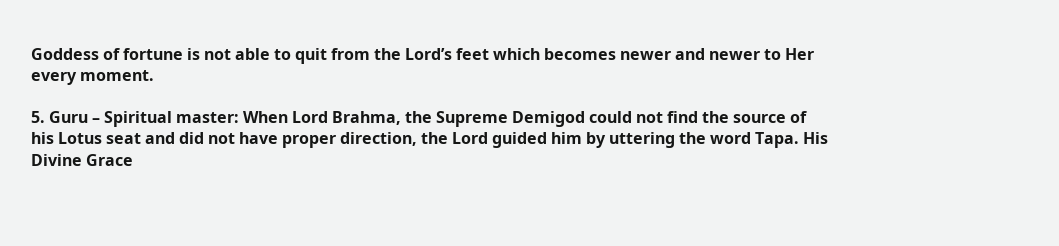Goddess of fortune is not able to quit from the Lord’s feet which becomes newer and newer to Her every moment.

5. Guru – Spiritual master: When Lord Brahma, the Supreme Demigod could not find the source of his Lotus seat and did not have proper direction, the Lord guided him by uttering the word Tapa. His Divine Grace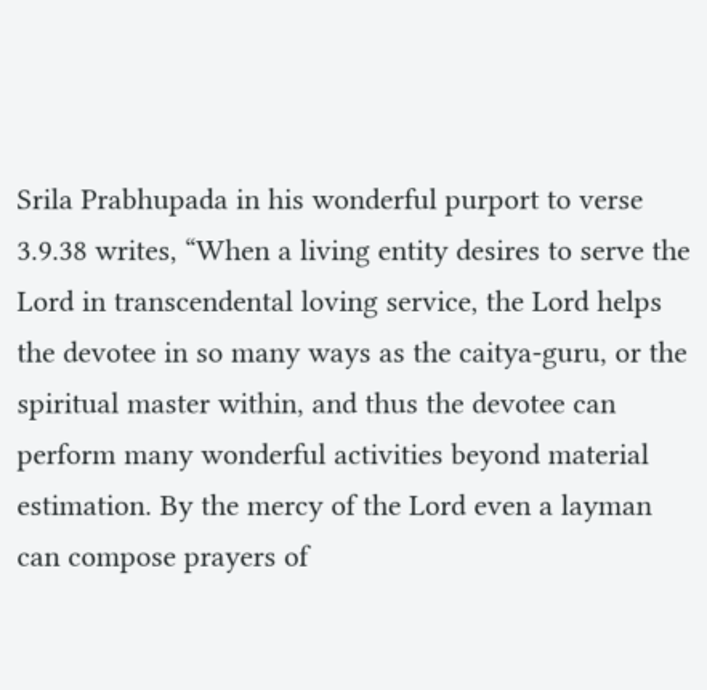Srila Prabhupada in his wonderful purport to verse 3.9.38 writes, “When a living entity desires to serve the Lord in transcendental loving service, the Lord helps the devotee in so many ways as the caitya-guru, or the spiritual master within, and thus the devotee can perform many wonderful activities beyond material estimation. By the mercy of the Lord even a layman can compose prayers of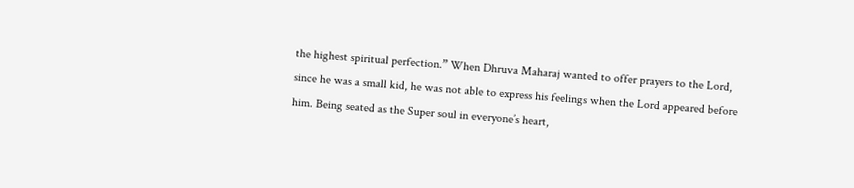the highest spiritual perfection.” When Dhruva Maharaj wanted to offer prayers to the Lord, since he was a small kid, he was not able to express his feelings when the Lord appeared before him. Being seated as the Super soul in everyone’s heart,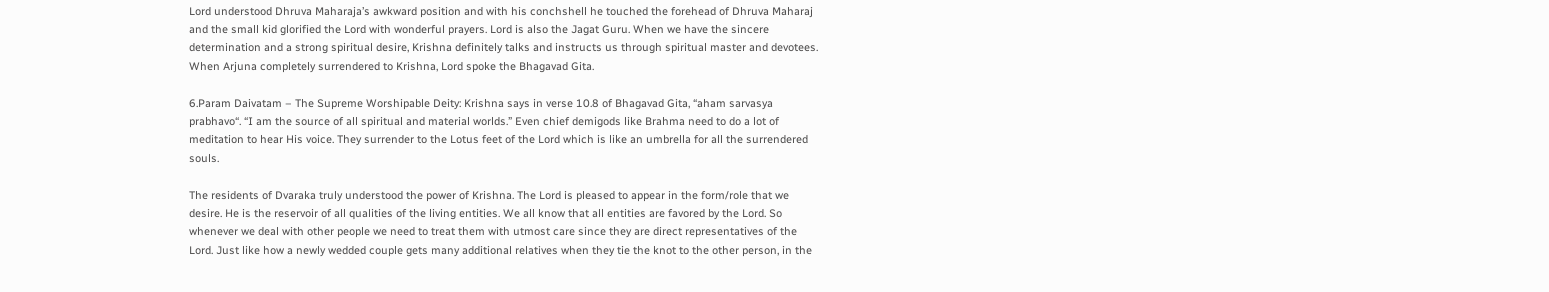Lord understood Dhruva Maharaja’s awkward position and with his conchshell he touched the forehead of Dhruva Maharaj and the small kid glorified the Lord with wonderful prayers. Lord is also the Jagat Guru. When we have the sincere determination and a strong spiritual desire, Krishna definitely talks and instructs us through spiritual master and devotees. When Arjuna completely surrendered to Krishna, Lord spoke the Bhagavad Gita.

6.Param Daivatam – The Supreme Worshipable Deity: Krishna says in verse 10.8 of Bhagavad Gita, “aham sarvasya prabhavo“. “I am the source of all spiritual and material worlds.” Even chief demigods like Brahma need to do a lot of meditation to hear His voice. They surrender to the Lotus feet of the Lord which is like an umbrella for all the surrendered souls.

The residents of Dvaraka truly understood the power of Krishna. The Lord is pleased to appear in the form/role that we desire. He is the reservoir of all qualities of the living entities. We all know that all entities are favored by the Lord. So whenever we deal with other people we need to treat them with utmost care since they are direct representatives of the Lord. Just like how a newly wedded couple gets many additional relatives when they tie the knot to the other person, in the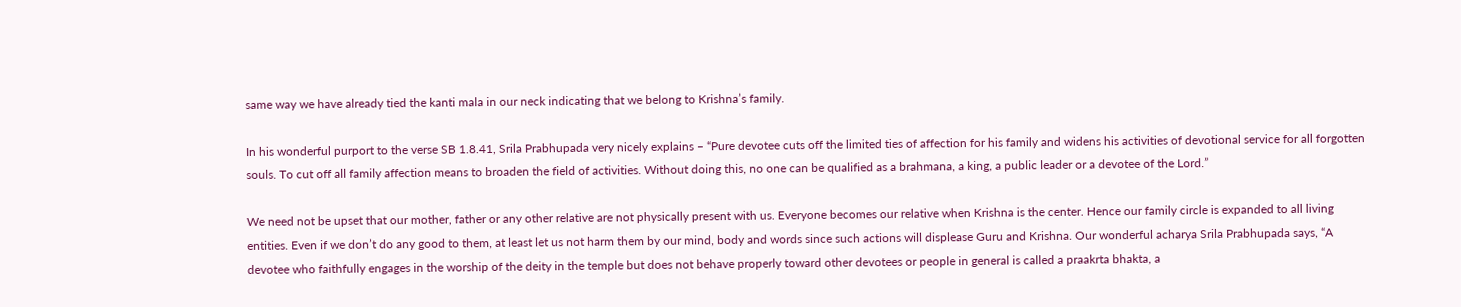same way we have already tied the kanti mala in our neck indicating that we belong to Krishna’s family.

In his wonderful purport to the verse SB 1.8.41, Srila Prabhupada very nicely explains – “Pure devotee cuts off the limited ties of affection for his family and widens his activities of devotional service for all forgotten souls. To cut off all family affection means to broaden the field of activities. Without doing this, no one can be qualified as a brahmana, a king, a public leader or a devotee of the Lord.”

We need not be upset that our mother, father or any other relative are not physically present with us. Everyone becomes our relative when Krishna is the center. Hence our family circle is expanded to all living entities. Even if we don’t do any good to them, at least let us not harm them by our mind, body and words since such actions will displease Guru and Krishna. Our wonderful acharya Srila Prabhupada says, “A devotee who faithfully engages in the worship of the deity in the temple but does not behave properly toward other devotees or people in general is called a praakrta bhakta, a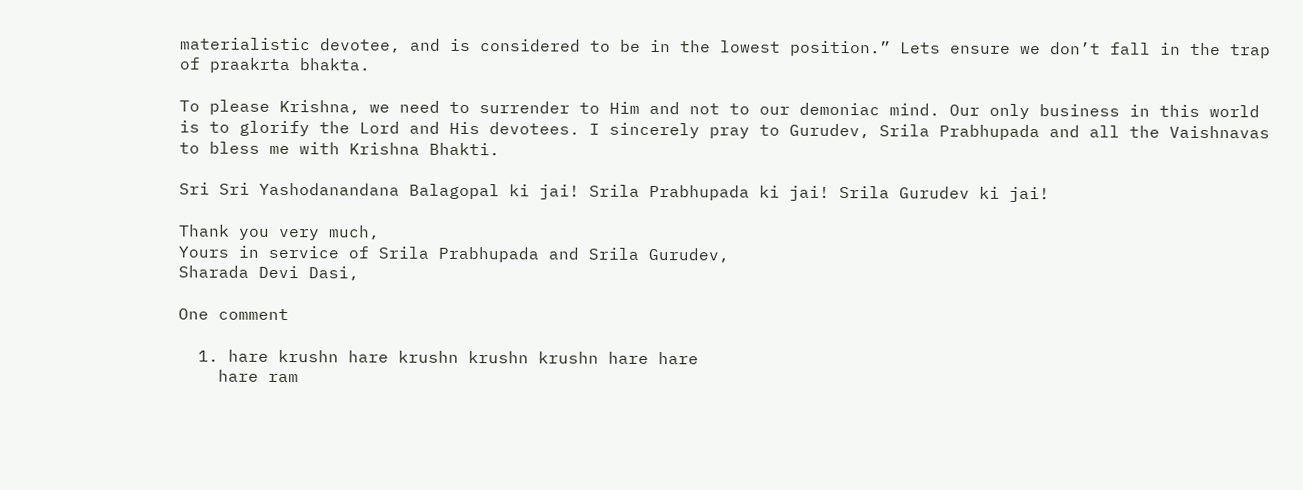materialistic devotee, and is considered to be in the lowest position.” Lets ensure we don’t fall in the trap of praakrta bhakta.

To please Krishna, we need to surrender to Him and not to our demoniac mind. Our only business in this world is to glorify the Lord and His devotees. I sincerely pray to Gurudev, Srila Prabhupada and all the Vaishnavas to bless me with Krishna Bhakti.

Sri Sri Yashodanandana Balagopal ki jai! Srila Prabhupada ki jai! Srila Gurudev ki jai!

Thank you very much,
Yours in service of Srila Prabhupada and Srila Gurudev,
Sharada Devi Dasi,

One comment

  1. hare krushn hare krushn krushn krushn hare hare
    hare ram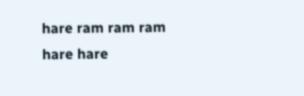hare ram ram ram hare hare